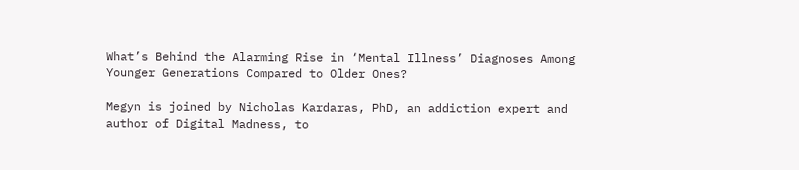What’s Behind the Alarming Rise in ‘Mental Illness’ Diagnoses Among Younger Generations Compared to Older Ones?

Megyn is joined by Nicholas Kardaras, PhD, an addiction expert and author of Digital Madness, to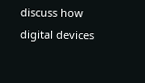discuss how digital devices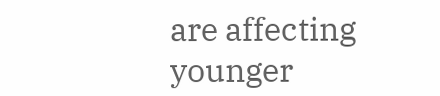are affecting younger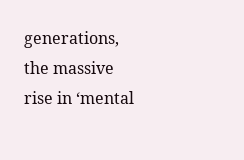generations, the massive rise in ‘mental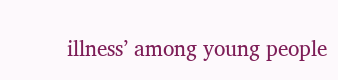illness’ among young people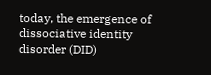today, the emergence of dissociative identity disorder (DID)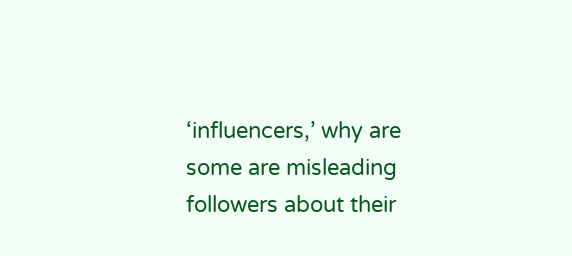‘influencers,’ why are some are misleading followers about their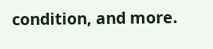condition, and more.